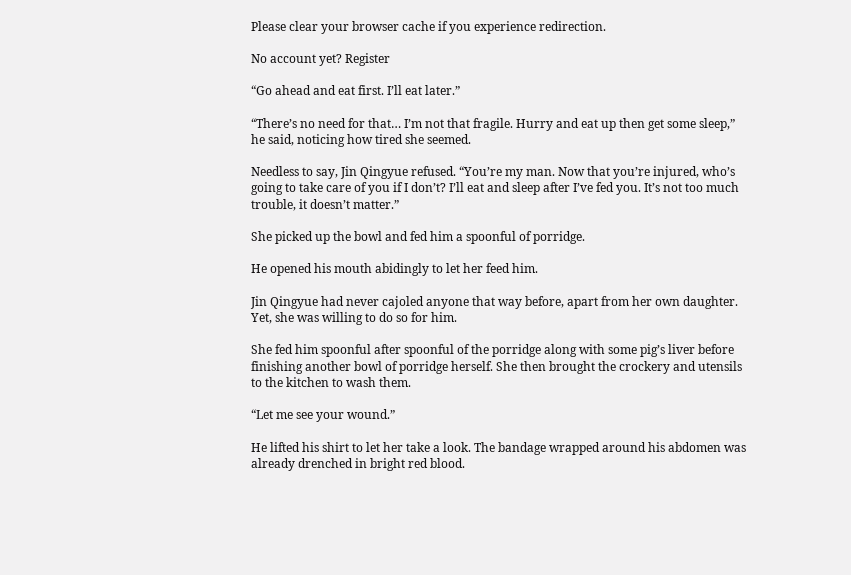Please clear your browser cache if you experience redirection.

No account yet? Register

“Go ahead and eat first. I’ll eat later.”

“There’s no need for that… I’m not that fragile. Hurry and eat up then get some sleep,” he said, noticing how tired she seemed.

Needless to say, Jin Qingyue refused. “You’re my man. Now that you’re injured, who’s going to take care of you if I don’t? I’ll eat and sleep after I’ve fed you. It’s not too much trouble, it doesn’t matter.”

She picked up the bowl and fed him a spoonful of porridge.

He opened his mouth abidingly to let her feed him.

Jin Qingyue had never cajoled anyone that way before, apart from her own daughter. Yet, she was willing to do so for him.

She fed him spoonful after spoonful of the porridge along with some pig’s liver before finishing another bowl of porridge herself. She then brought the crockery and utensils to the kitchen to wash them.

“Let me see your wound.”

He lifted his shirt to let her take a look. The bandage wrapped around his abdomen was already drenched in bright red blood.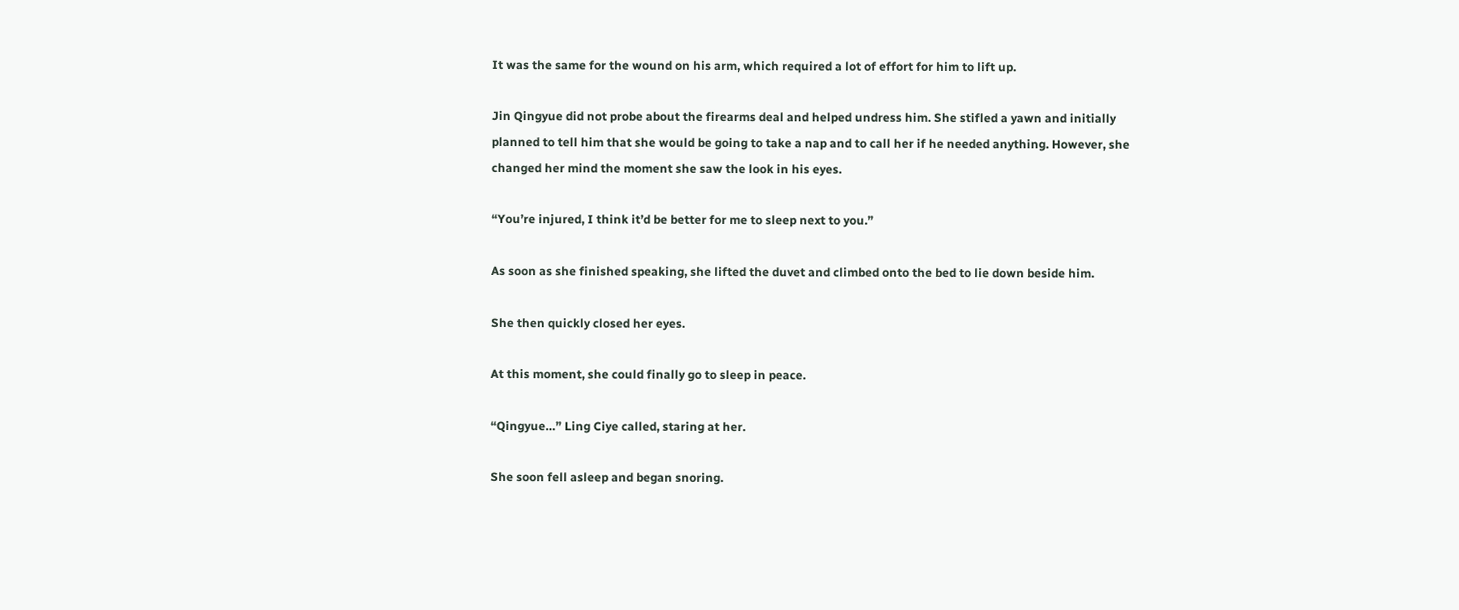It was the same for the wound on his arm, which required a lot of effort for him to lift up.

Jin Qingyue did not probe about the firearms deal and helped undress him. She stifled a yawn and initially planned to tell him that she would be going to take a nap and to call her if he needed anything. However, she changed her mind the moment she saw the look in his eyes.

“You’re injured, I think it’d be better for me to sleep next to you.”

As soon as she finished speaking, she lifted the duvet and climbed onto the bed to lie down beside him.

She then quickly closed her eyes.

At this moment, she could finally go to sleep in peace.

“Qingyue…” Ling Ciye called, staring at her.

She soon fell asleep and began snoring.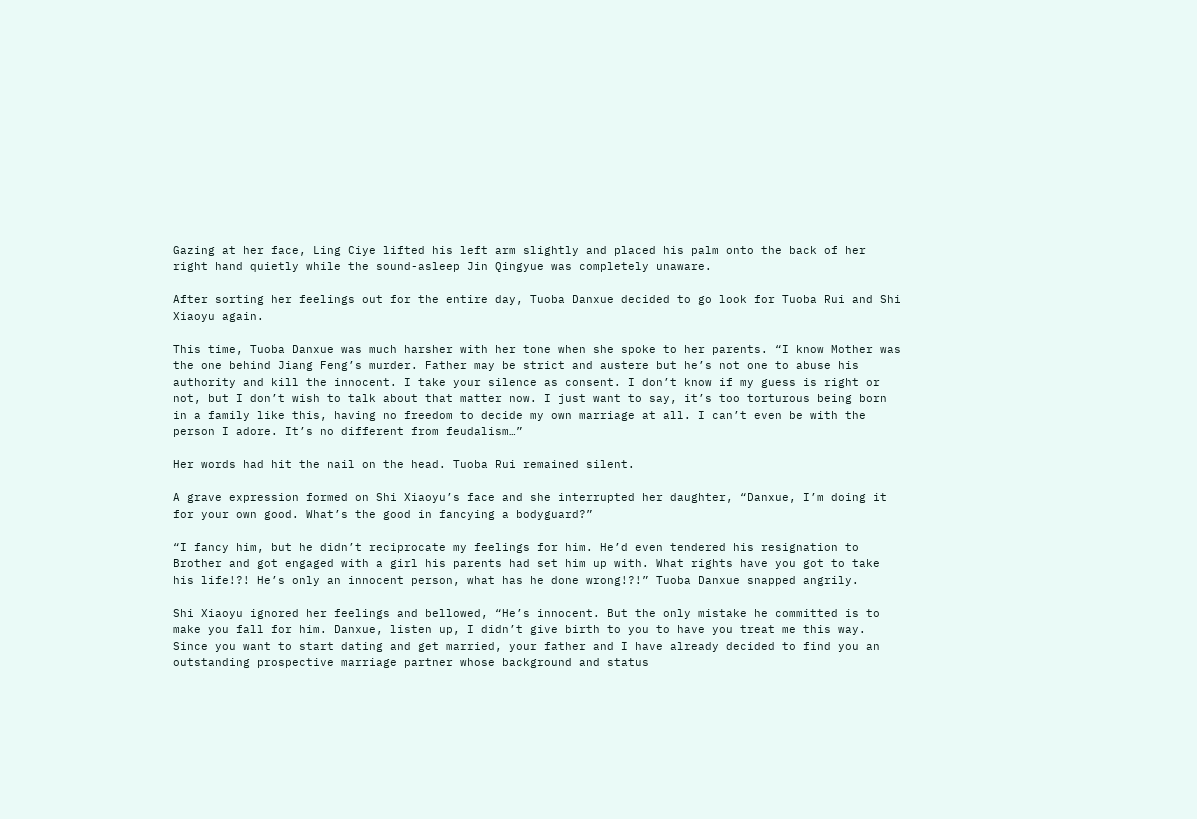Gazing at her face, Ling Ciye lifted his left arm slightly and placed his palm onto the back of her right hand quietly while the sound-asleep Jin Qingyue was completely unaware.

After sorting her feelings out for the entire day, Tuoba Danxue decided to go look for Tuoba Rui and Shi Xiaoyu again.

This time, Tuoba Danxue was much harsher with her tone when she spoke to her parents. “I know Mother was the one behind Jiang Feng’s murder. Father may be strict and austere but he’s not one to abuse his authority and kill the innocent. I take your silence as consent. I don’t know if my guess is right or not, but I don’t wish to talk about that matter now. I just want to say, it’s too torturous being born in a family like this, having no freedom to decide my own marriage at all. I can’t even be with the person I adore. It’s no different from feudalism…”

Her words had hit the nail on the head. Tuoba Rui remained silent.

A grave expression formed on Shi Xiaoyu’s face and she interrupted her daughter, “Danxue, I’m doing it for your own good. What’s the good in fancying a bodyguard?”

“I fancy him, but he didn’t reciprocate my feelings for him. He’d even tendered his resignation to Brother and got engaged with a girl his parents had set him up with. What rights have you got to take his life!?! He’s only an innocent person, what has he done wrong!?!” Tuoba Danxue snapped angrily.

Shi Xiaoyu ignored her feelings and bellowed, “He’s innocent. But the only mistake he committed is to make you fall for him. Danxue, listen up, I didn’t give birth to you to have you treat me this way. Since you want to start dating and get married, your father and I have already decided to find you an outstanding prospective marriage partner whose background and status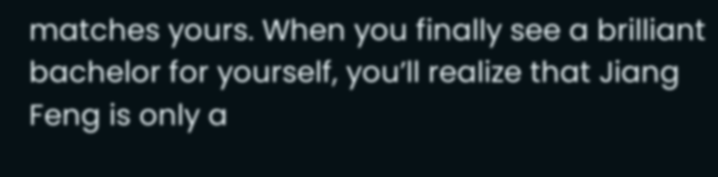matches yours. When you finally see a brilliant bachelor for yourself, you’ll realize that Jiang Feng is only a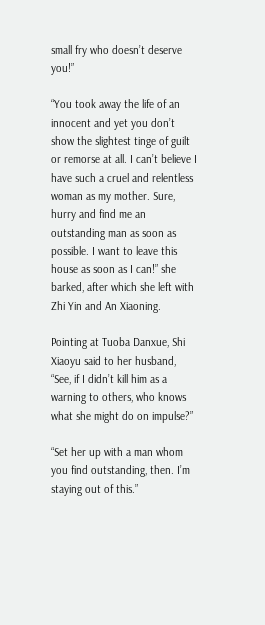small fry who doesn’t deserve you!”

“You took away the life of an innocent and yet you don’t show the slightest tinge of guilt or remorse at all. I can’t believe I have such a cruel and relentless woman as my mother. Sure, hurry and find me an outstanding man as soon as possible. I want to leave this house as soon as I can!” she barked, after which she left with Zhi Yin and An Xiaoning.

Pointing at Tuoba Danxue, Shi Xiaoyu said to her husband, “See, if I didn’t kill him as a warning to others, who knows what she might do on impulse?”

“Set her up with a man whom you find outstanding, then. I’m staying out of this.”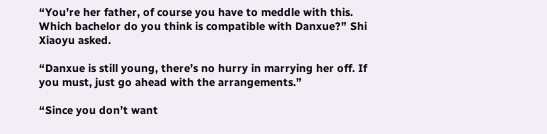“You’re her father, of course you have to meddle with this. Which bachelor do you think is compatible with Danxue?” Shi Xiaoyu asked.

“Danxue is still young, there’s no hurry in marrying her off. If you must, just go ahead with the arrangements.”

“Since you don’t want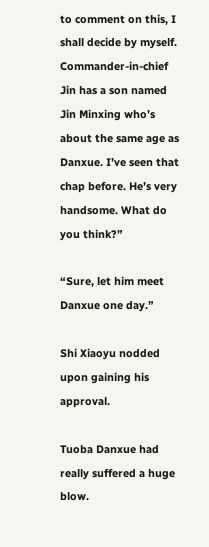to comment on this, I shall decide by myself. Commander-in-chief Jin has a son named Jin Minxing who’s about the same age as Danxue. I’ve seen that chap before. He’s very handsome. What do you think?”

“Sure, let him meet Danxue one day.”

Shi Xiaoyu nodded upon gaining his approval.

Tuoba Danxue had really suffered a huge blow.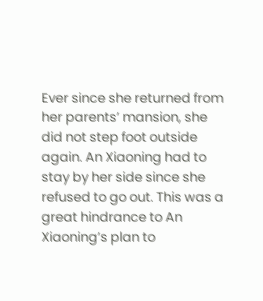Ever since she returned from her parents’ mansion, she did not step foot outside again. An Xiaoning had to stay by her side since she refused to go out. This was a great hindrance to An Xiaoning’s plan to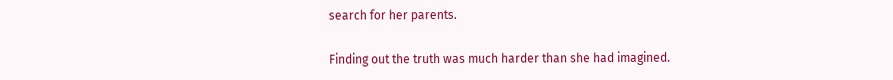search for her parents.

Finding out the truth was much harder than she had imagined.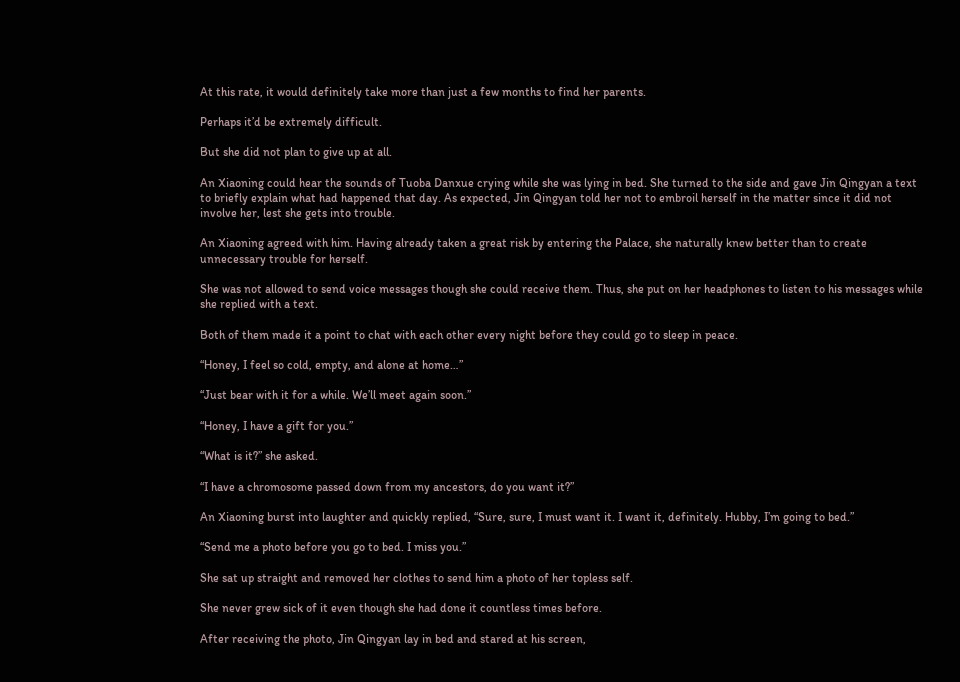At this rate, it would definitely take more than just a few months to find her parents.

Perhaps it’d be extremely difficult.

But she did not plan to give up at all.

An Xiaoning could hear the sounds of Tuoba Danxue crying while she was lying in bed. She turned to the side and gave Jin Qingyan a text to briefly explain what had happened that day. As expected, Jin Qingyan told her not to embroil herself in the matter since it did not involve her, lest she gets into trouble.

An Xiaoning agreed with him. Having already taken a great risk by entering the Palace, she naturally knew better than to create unnecessary trouble for herself.

She was not allowed to send voice messages though she could receive them. Thus, she put on her headphones to listen to his messages while she replied with a text.

Both of them made it a point to chat with each other every night before they could go to sleep in peace.

“Honey, I feel so cold, empty, and alone at home…”

“Just bear with it for a while. We’ll meet again soon.”

“Honey, I have a gift for you.”

“What is it?” she asked.

“I have a chromosome passed down from my ancestors, do you want it?”

An Xiaoning burst into laughter and quickly replied, “Sure, sure, I must want it. I want it, definitely. Hubby, I’m going to bed.”

“Send me a photo before you go to bed. I miss you.”

She sat up straight and removed her clothes to send him a photo of her topless self.

She never grew sick of it even though she had done it countless times before.

After receiving the photo, Jin Qingyan lay in bed and stared at his screen,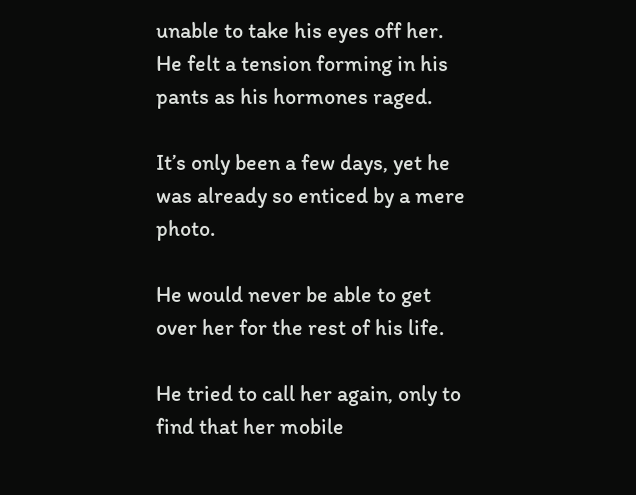unable to take his eyes off her. He felt a tension forming in his pants as his hormones raged.

It’s only been a few days, yet he was already so enticed by a mere photo.

He would never be able to get over her for the rest of his life.

He tried to call her again, only to find that her mobile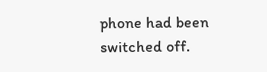phone had been switched off.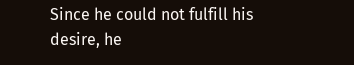Since he could not fulfill his desire, he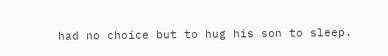had no choice but to hug his son to sleep.